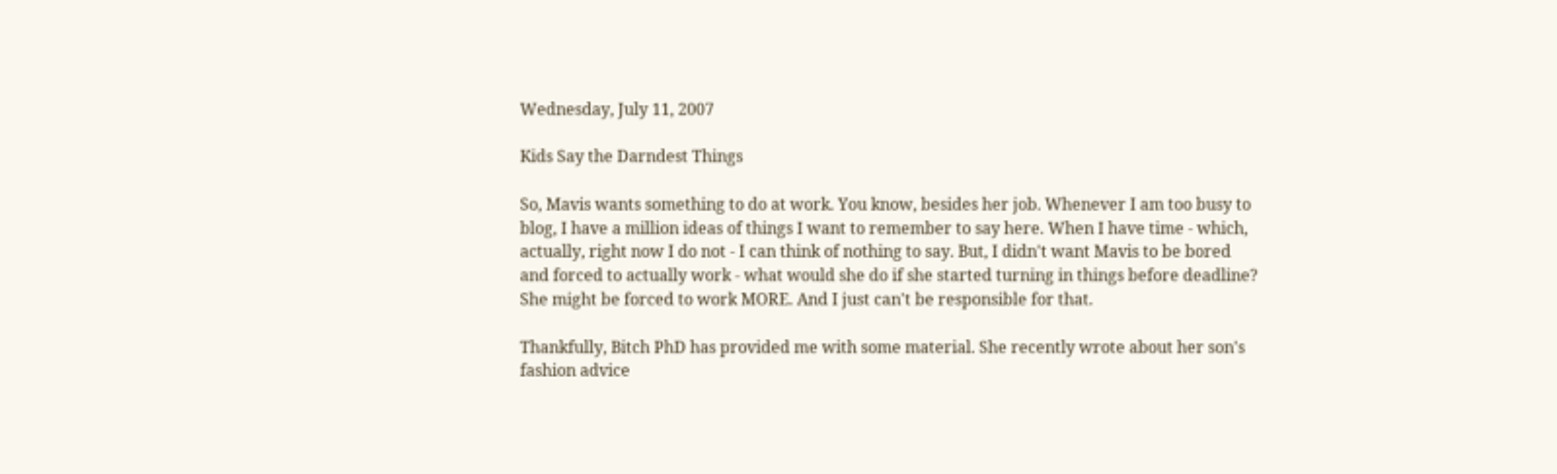Wednesday, July 11, 2007

Kids Say the Darndest Things

So, Mavis wants something to do at work. You know, besides her job. Whenever I am too busy to blog, I have a million ideas of things I want to remember to say here. When I have time - which, actually, right now I do not - I can think of nothing to say. But, I didn't want Mavis to be bored and forced to actually work - what would she do if she started turning in things before deadline? She might be forced to work MORE. And I just can't be responsible for that.

Thankfully, Bitch PhD has provided me with some material. She recently wrote about her son's fashion advice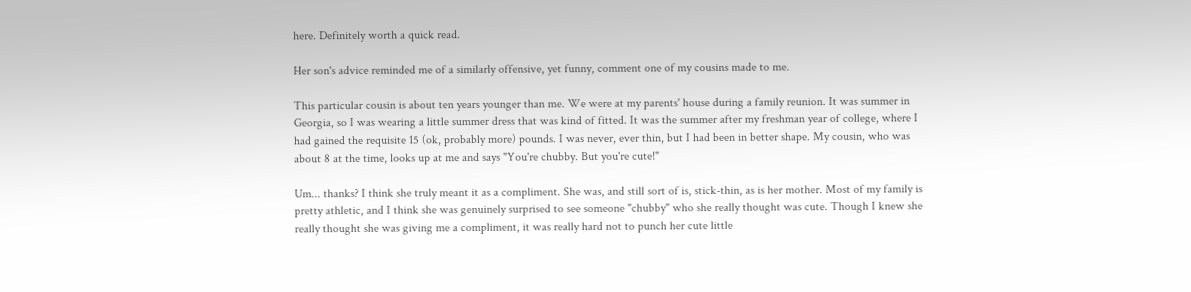here. Definitely worth a quick read.

Her son's advice reminded me of a similarly offensive, yet funny, comment one of my cousins made to me.

This particular cousin is about ten years younger than me. We were at my parents' house during a family reunion. It was summer in Georgia, so I was wearing a little summer dress that was kind of fitted. It was the summer after my freshman year of college, where I had gained the requisite 15 (ok, probably more) pounds. I was never, ever thin, but I had been in better shape. My cousin, who was about 8 at the time, looks up at me and says "You're chubby. But you're cute!"

Um... thanks? I think she truly meant it as a compliment. She was, and still sort of is, stick-thin, as is her mother. Most of my family is pretty athletic, and I think she was genuinely surprised to see someone "chubby" who she really thought was cute. Though I knew she really thought she was giving me a compliment, it was really hard not to punch her cute little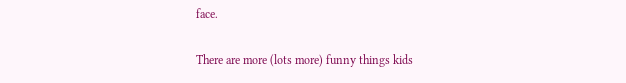face.

There are more (lots more) funny things kids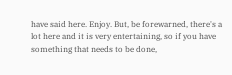have said here. Enjoy. But, be forewarned, there's a lot here and it is very entertaining, so if you have something that needs to be done,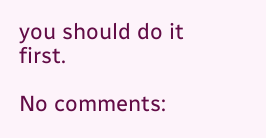you should do it first.

No comments: